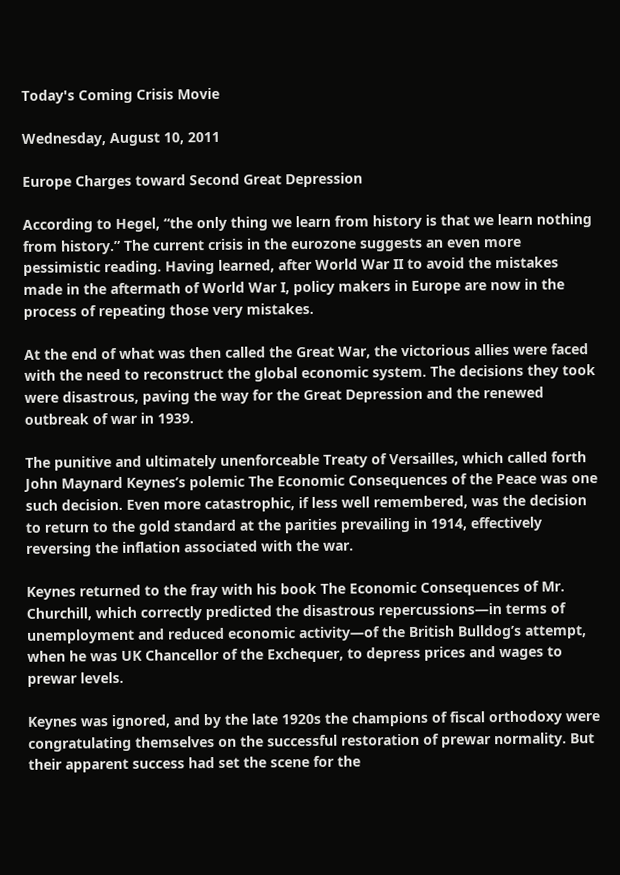Today's Coming Crisis Movie

Wednesday, August 10, 2011

Europe Charges toward Second Great Depression

According to Hegel, “the only thing we learn from history is that we learn nothing from history.” The current crisis in the eurozone suggests an even more pessimistic reading. Having learned, after World War II to avoid the mistakes made in the aftermath of World War I, policy makers in Europe are now in the process of repeating those very mistakes.

At the end of what was then called the Great War, the victorious allies were faced with the need to reconstruct the global economic system. The decisions they took were disastrous, paving the way for the Great Depression and the renewed outbreak of war in 1939.

The punitive and ultimately unenforceable Treaty of Versailles, which called forth John Maynard Keynes’s polemic The Economic Consequences of the Peace was one such decision. Even more catastrophic, if less well remembered, was the decision to return to the gold standard at the parities prevailing in 1914, effectively reversing the inflation associated with the war.

Keynes returned to the fray with his book The Economic Consequences of Mr. Churchill, which correctly predicted the disastrous repercussions—in terms of unemployment and reduced economic activity—of the British Bulldog’s attempt, when he was UK Chancellor of the Exchequer, to depress prices and wages to prewar levels.

Keynes was ignored, and by the late 1920s the champions of fiscal orthodoxy were congratulating themselves on the successful restoration of prewar normality. But their apparent success had set the scene for the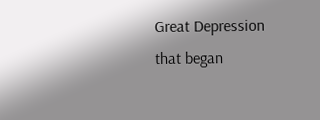Great Depression that began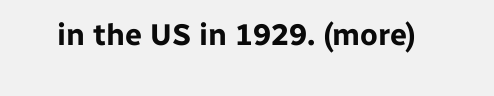in the US in 1929. (more)